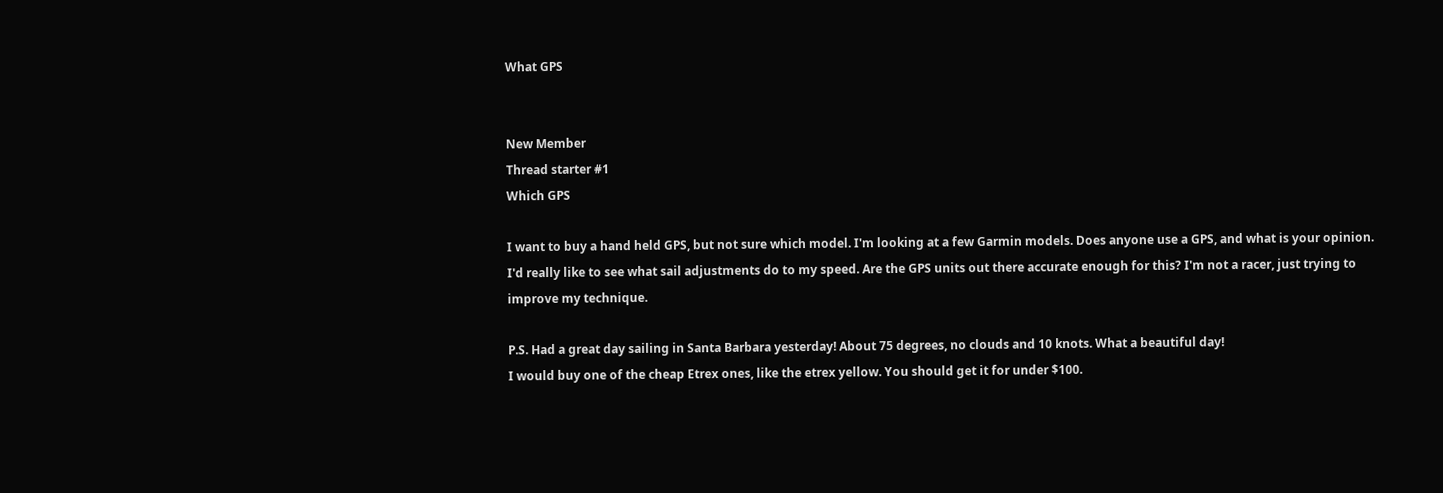What GPS


New Member
Thread starter #1
Which GPS

I want to buy a hand held GPS, but not sure which model. I'm looking at a few Garmin models. Does anyone use a GPS, and what is your opinion. I'd really like to see what sail adjustments do to my speed. Are the GPS units out there accurate enough for this? I'm not a racer, just trying to improve my technique.

P.S. Had a great day sailing in Santa Barbara yesterday! About 75 degrees, no clouds and 10 knots. What a beautiful day!
I would buy one of the cheap Etrex ones, like the etrex yellow. You should get it for under $100.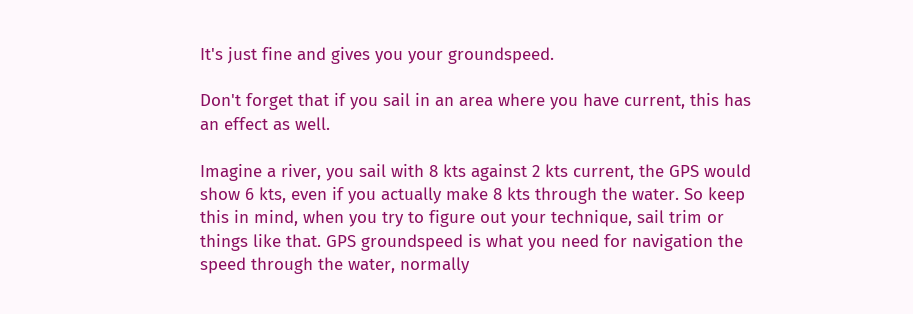It's just fine and gives you your groundspeed.

Don't forget that if you sail in an area where you have current, this has an effect as well.

Imagine a river, you sail with 8 kts against 2 kts current, the GPS would show 6 kts, even if you actually make 8 kts through the water. So keep this in mind, when you try to figure out your technique, sail trim or things like that. GPS groundspeed is what you need for navigation the speed through the water, normally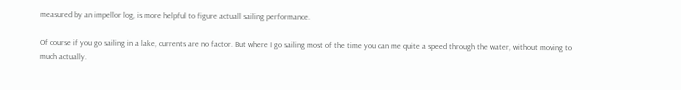measured by an impellor log, is more helpful to figure actuall sailing performance.

Of course if you go sailing in a lake, currents are no factor. But where I go sailing most of the time you can me quite a speed through the water, without moving to much actually.